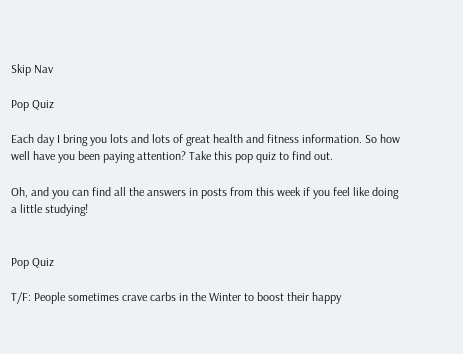Skip Nav

Pop Quiz

Each day I bring you lots and lots of great health and fitness information. So how well have you been paying attention? Take this pop quiz to find out.

Oh, and you can find all the answers in posts from this week if you feel like doing a little studying!


Pop Quiz

T/F: People sometimes crave carbs in the Winter to boost their happy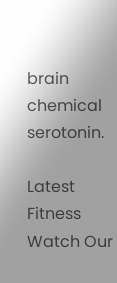brain chemical serotonin.

Latest Fitness
Watch Our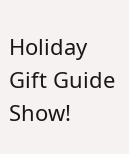Holiday Gift Guide Show!